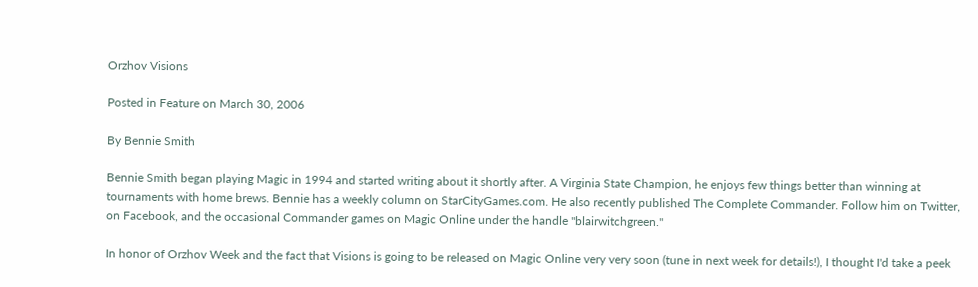Orzhov Visions

Posted in Feature on March 30, 2006

By Bennie Smith

Bennie Smith began playing Magic in 1994 and started writing about it shortly after. A Virginia State Champion, he enjoys few things better than winning at tournaments with home brews. Bennie has a weekly column on StarCityGames.com. He also recently published The Complete Commander. Follow him on Twitter, on Facebook, and the occasional Commander games on Magic Online under the handle "blairwitchgreen."

In honor of Orzhov Week and the fact that Visions is going to be released on Magic Online very very soon (tune in next week for details!), I thought I'd take a peek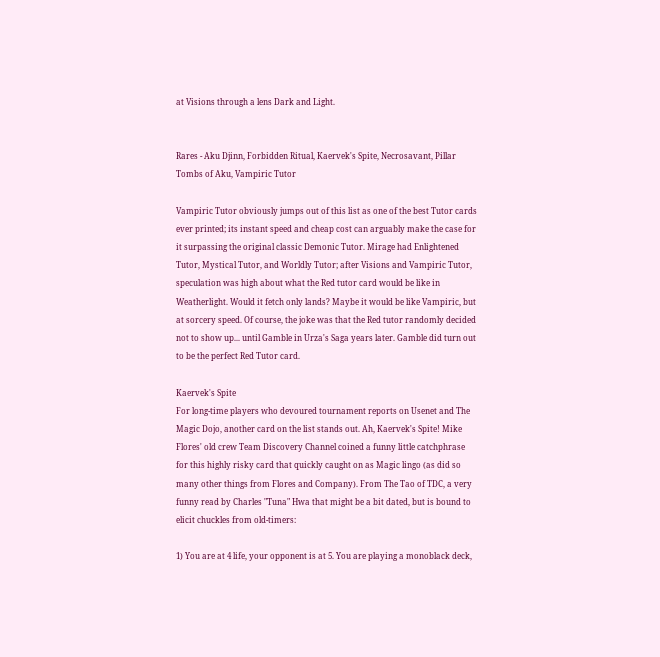at Visions through a lens Dark and Light.


Rares - Aku Djinn, Forbidden Ritual, Kaervek's Spite, Necrosavant, Pillar Tombs of Aku, Vampiric Tutor

Vampiric Tutor obviously jumps out of this list as one of the best Tutor cards ever printed; its instant speed and cheap cost can arguably make the case for it surpassing the original classic Demonic Tutor. Mirage had Enlightened Tutor, Mystical Tutor, and Worldly Tutor; after Visions and Vampiric Tutor, speculation was high about what the Red tutor card would be like in Weatherlight. Would it fetch only lands? Maybe it would be like Vampiric, but at sorcery speed. Of course, the joke was that the Red tutor randomly decided not to show up... until Gamble in Urza's Saga years later. Gamble did turn out to be the perfect Red Tutor card.

Kaervek's Spite
For long-time players who devoured tournament reports on Usenet and The Magic Dojo, another card on the list stands out. Ah, Kaervek's Spite! Mike Flores' old crew Team Discovery Channel coined a funny little catchphrase for this highly risky card that quickly caught on as Magic lingo (as did so many other things from Flores and Company). From The Tao of TDC, a very funny read by Charles "Tuna" Hwa that might be a bit dated, but is bound to elicit chuckles from old-timers:

1) You are at 4 life, your opponent is at 5. You are playing a monoblack deck,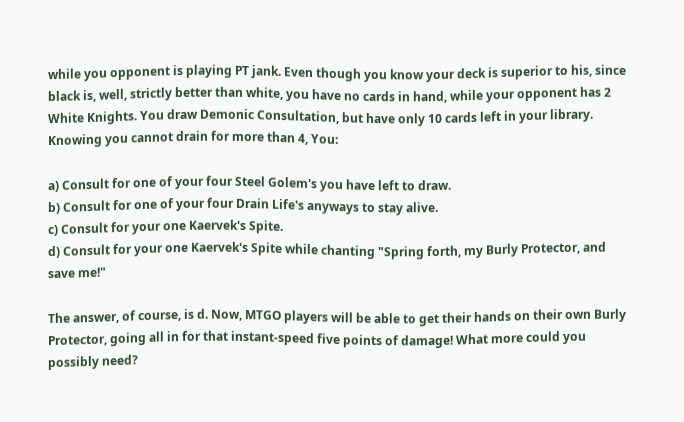while you opponent is playing PT jank. Even though you know your deck is superior to his, since black is, well, strictly better than white, you have no cards in hand, while your opponent has 2 White Knights. You draw Demonic Consultation, but have only 10 cards left in your library. Knowing you cannot drain for more than 4, You:

a) Consult for one of your four Steel Golem's you have left to draw.
b) Consult for one of your four Drain Life's anyways to stay alive.
c) Consult for your one Kaervek's Spite.
d) Consult for your one Kaervek's Spite while chanting "Spring forth, my Burly Protector, and save me!"

The answer, of course, is d. Now, MTGO players will be able to get their hands on their own Burly Protector, going all in for that instant-speed five points of damage! What more could you possibly need?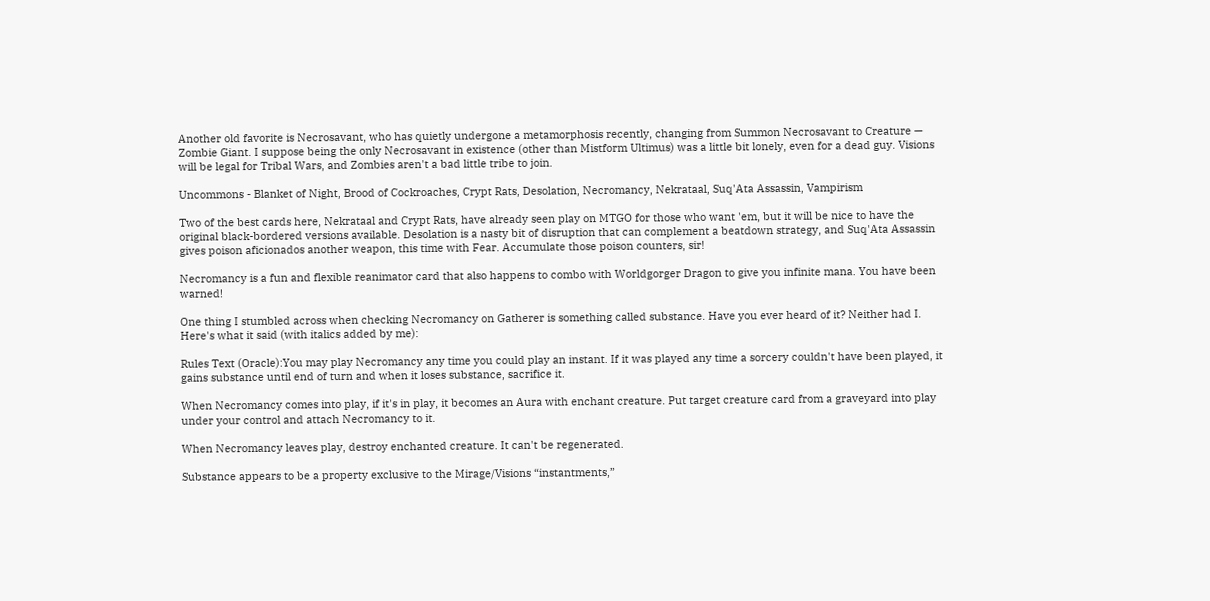Another old favorite is Necrosavant, who has quietly undergone a metamorphosis recently, changing from Summon Necrosavant to Creature — Zombie Giant. I suppose being the only Necrosavant in existence (other than Mistform Ultimus) was a little bit lonely, even for a dead guy. Visions will be legal for Tribal Wars, and Zombies aren't a bad little tribe to join.

Uncommons - Blanket of Night, Brood of Cockroaches, Crypt Rats, Desolation, Necromancy, Nekrataal, Suq'Ata Assassin, Vampirism

Two of the best cards here, Nekrataal and Crypt Rats, have already seen play on MTGO for those who want 'em, but it will be nice to have the original black-bordered versions available. Desolation is a nasty bit of disruption that can complement a beatdown strategy, and Suq'Ata Assassin gives poison aficionados another weapon, this time with Fear. Accumulate those poison counters, sir!

Necromancy is a fun and flexible reanimator card that also happens to combo with Worldgorger Dragon to give you infinite mana. You have been warned!

One thing I stumbled across when checking Necromancy on Gatherer is something called substance. Have you ever heard of it? Neither had I. Here's what it said (with italics added by me):

Rules Text (Oracle):You may play Necromancy any time you could play an instant. If it was played any time a sorcery couldn't have been played, it gains substance until end of turn and when it loses substance, sacrifice it.

When Necromancy comes into play, if it's in play, it becomes an Aura with enchant creature. Put target creature card from a graveyard into play under your control and attach Necromancy to it.

When Necromancy leaves play, destroy enchanted creature. It can't be regenerated.

Substance appears to be a property exclusive to the Mirage/Visions “instantments,”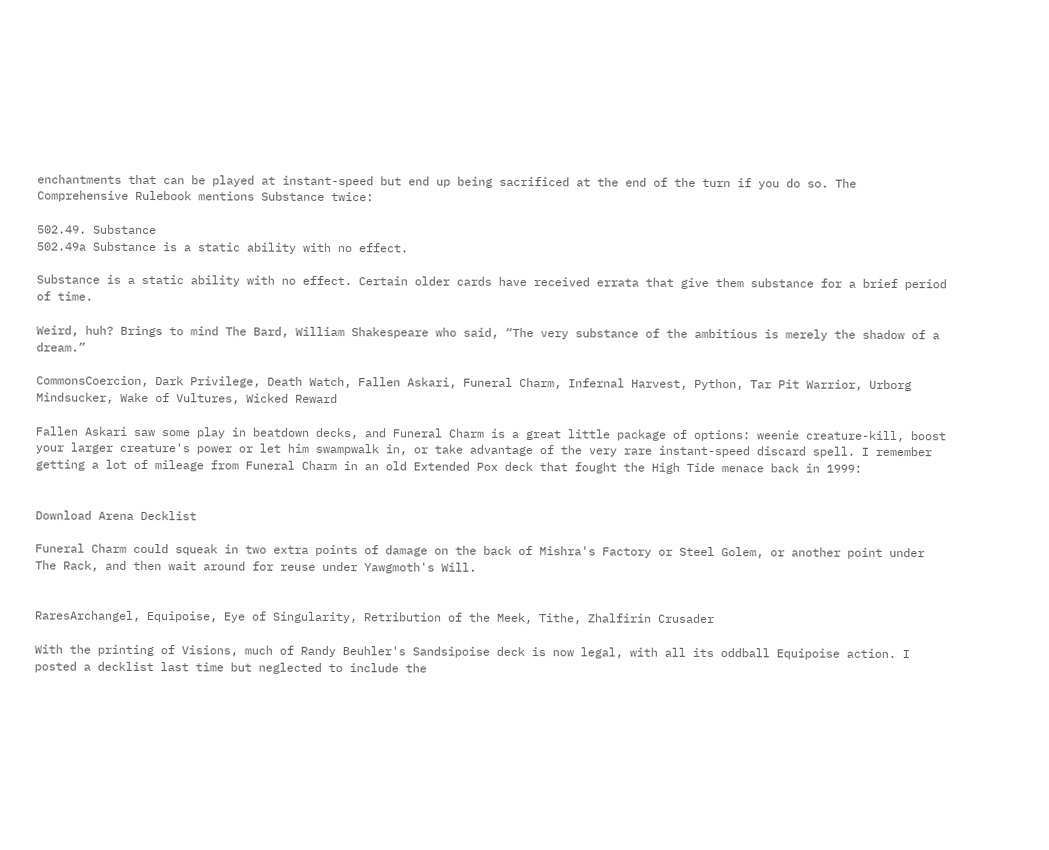enchantments that can be played at instant-speed but end up being sacrificed at the end of the turn if you do so. The Comprehensive Rulebook mentions Substance twice:

502.49. Substance
502.49a Substance is a static ability with no effect.

Substance is a static ability with no effect. Certain older cards have received errata that give them substance for a brief period of time.

Weird, huh? Brings to mind The Bard, William Shakespeare who said, “The very substance of the ambitious is merely the shadow of a dream.”

CommonsCoercion, Dark Privilege, Death Watch, Fallen Askari, Funeral Charm, Infernal Harvest, Python, Tar Pit Warrior, Urborg Mindsucker, Wake of Vultures, Wicked Reward

Fallen Askari saw some play in beatdown decks, and Funeral Charm is a great little package of options: weenie creature-kill, boost your larger creature's power or let him swampwalk in, or take advantage of the very rare instant-speed discard spell. I remember getting a lot of mileage from Funeral Charm in an old Extended Pox deck that fought the High Tide menace back in 1999:


Download Arena Decklist

Funeral Charm could squeak in two extra points of damage on the back of Mishra's Factory or Steel Golem, or another point under The Rack, and then wait around for reuse under Yawgmoth's Will.


RaresArchangel, Equipoise, Eye of Singularity, Retribution of the Meek, Tithe, Zhalfirin Crusader

With the printing of Visions, much of Randy Beuhler's Sandsipoise deck is now legal, with all its oddball Equipoise action. I posted a decklist last time but neglected to include the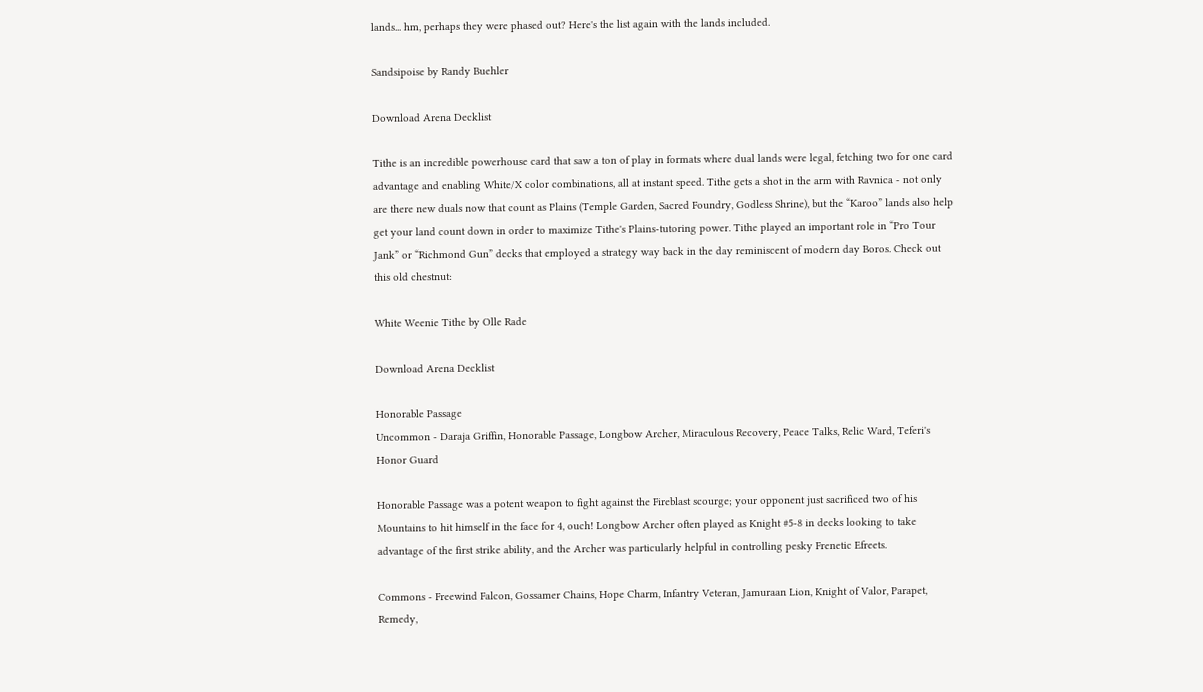lands... hm, perhaps they were phased out? Here's the list again with the lands included.

Sandsipoise by Randy Buehler

Download Arena Decklist

Tithe is an incredible powerhouse card that saw a ton of play in formats where dual lands were legal, fetching two for one card advantage and enabling White/X color combinations, all at instant speed. Tithe gets a shot in the arm with Ravnica - not only are there new duals now that count as Plains (Temple Garden, Sacred Foundry, Godless Shrine), but the “Karoo” lands also help get your land count down in order to maximize Tithe's Plains-tutoring power. Tithe played an important role in “Pro Tour Jank” or “Richmond Gun” decks that employed a strategy way back in the day reminiscent of modern day Boros. Check out this old chestnut:

White Weenie Tithe by Olle Rade

Download Arena Decklist

Honorable Passage
Uncommon - Daraja Griffin, Honorable Passage, Longbow Archer, Miraculous Recovery, Peace Talks, Relic Ward, Teferi's Honor Guard

Honorable Passage was a potent weapon to fight against the Fireblast scourge; your opponent just sacrificed two of his Mountains to hit himself in the face for 4, ouch! Longbow Archer often played as Knight #5-8 in decks looking to take advantage of the first strike ability, and the Archer was particularly helpful in controlling pesky Frenetic Efreets.

Commons - Freewind Falcon, Gossamer Chains, Hope Charm, Infantry Veteran, Jamuraan Lion, Knight of Valor, Parapet, Remedy,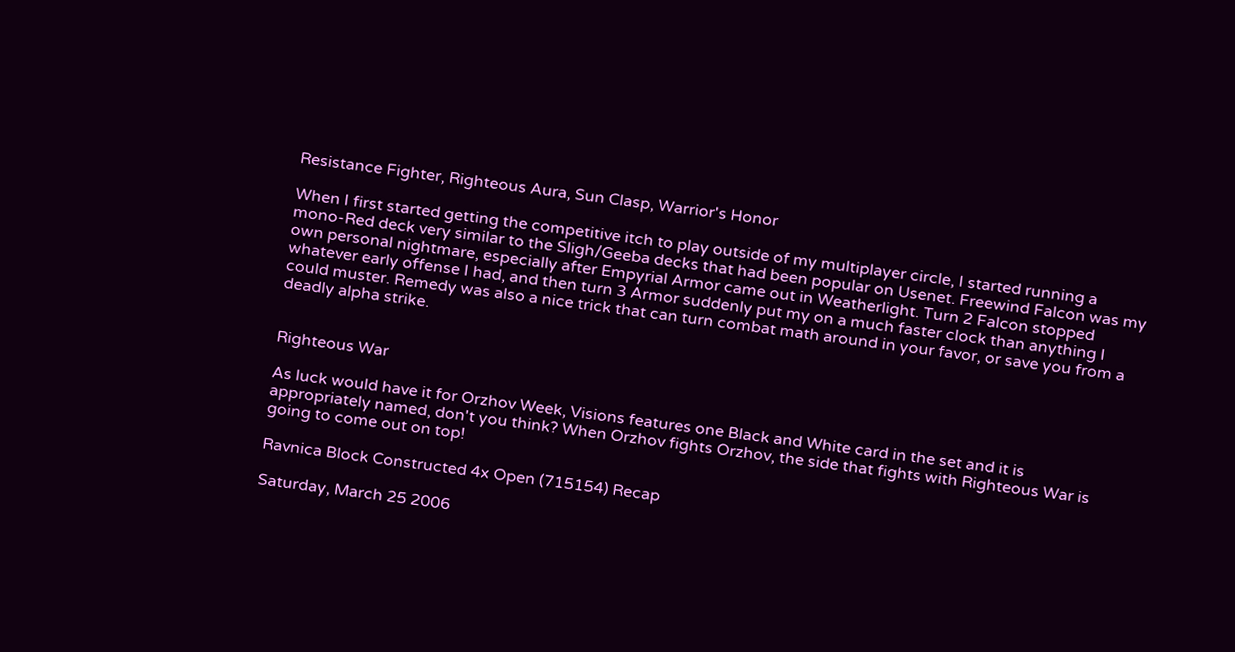Resistance Fighter, Righteous Aura, Sun Clasp, Warrior's Honor

When I first started getting the competitive itch to play outside of my multiplayer circle, I started running a mono-Red deck very similar to the Sligh/Geeba decks that had been popular on Usenet. Freewind Falcon was my own personal nightmare, especially after Empyrial Armor came out in Weatherlight. Turn 2 Falcon stopped whatever early offense I had, and then turn 3 Armor suddenly put my on a much faster clock than anything I could muster. Remedy was also a nice trick that can turn combat math around in your favor, or save you from a deadly alpha strike.


Righteous War

As luck would have it for Orzhov Week, Visions features one Black and White card in the set and it is appropriately named, don't you think? When Orzhov fights Orzhov, the side that fights with Righteous War is going to come out on top!

Ravnica Block Constructed 4x Open (715154) Recap

Saturday, March 25 2006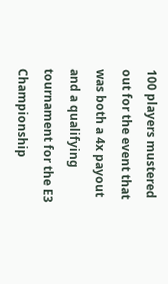100 players mustered out for the event that was both a 4x payout and a qualifying tournament for the E3 Championship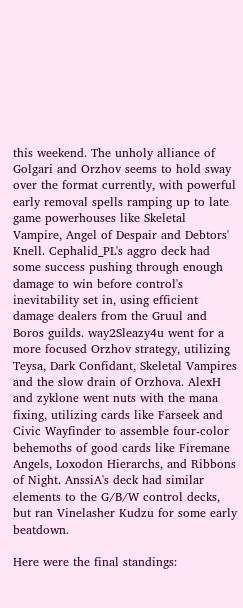this weekend. The unholy alliance of Golgari and Orzhov seems to hold sway over the format currently, with powerful early removal spells ramping up to late game powerhouses like Skeletal Vampire, Angel of Despair and Debtors' Knell. Cephalid_PL's aggro deck had some success pushing through enough damage to win before control's inevitability set in, using efficient damage dealers from the Gruul and Boros guilds. way2Sleazy4u went for a more focused Orzhov strategy, utilizing Teysa, Dark Confidant, Skeletal Vampires and the slow drain of Orzhova. AlexH and zyklone went nuts with the mana fixing, utilizing cards like Farseek and Civic Wayfinder to assemble four-color behemoths of good cards like Firemane Angels, Loxodon Hierarchs, and Ribbons of Night. AnssiA's deck had similar elements to the G/B/W control decks, but ran Vinelasher Kudzu for some early beatdown.

Here were the final standings: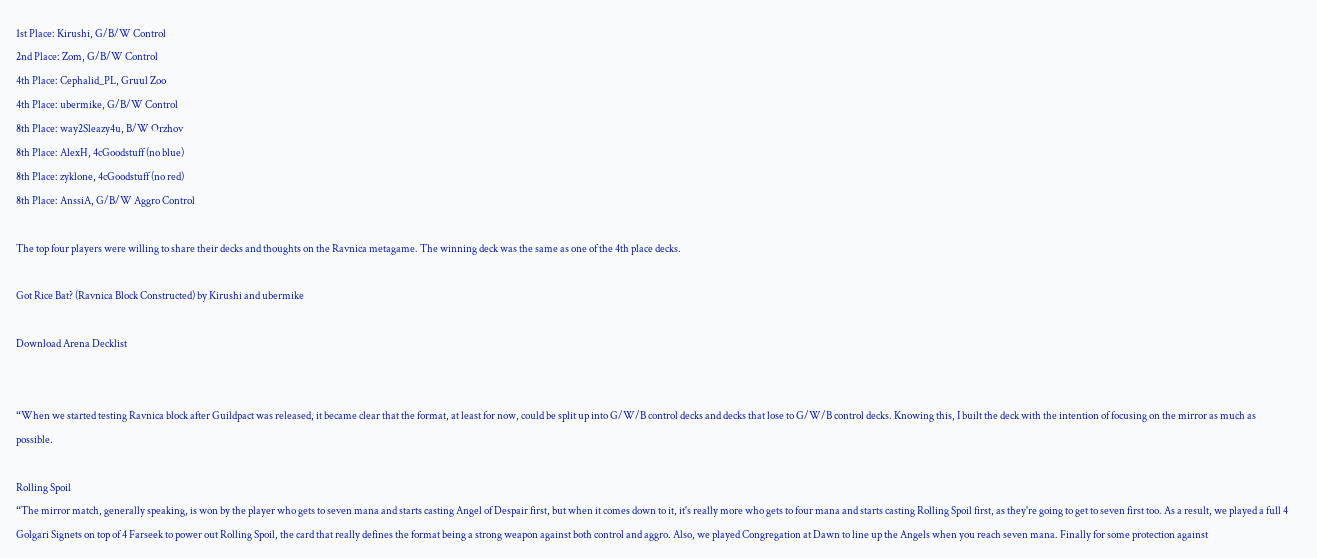1st Place: Kirushi, G/B/W Control
2nd Place: Zom, G/B/W Control
4th Place: Cephalid_PL, Gruul Zoo
4th Place: ubermike, G/B/W Control
8th Place: way2Sleazy4u, B/W Orzhov
8th Place: AlexH, 4cGoodstuff (no blue)
8th Place: zyklone, 4cGoodstuff (no red)
8th Place: AnssiA, G/B/W Aggro Control

The top four players were willing to share their decks and thoughts on the Ravnica metagame. The winning deck was the same as one of the 4th place decks.

Got Rice Bat? (Ravnica Block Constructed) by Kirushi and ubermike

Download Arena Decklist


“When we started testing Ravnica block after Guildpact was released, it became clear that the format, at least for now, could be split up into G/W/B control decks and decks that lose to G/W/B control decks. Knowing this, I built the deck with the intention of focusing on the mirror as much as possible.

Rolling Spoil
“The mirror match, generally speaking, is won by the player who gets to seven mana and starts casting Angel of Despair first, but when it comes down to it, it's really more who gets to four mana and starts casting Rolling Spoil first, as they're going to get to seven first too. As a result, we played a full 4 Golgari Signets on top of 4 Farseek to power out Rolling Spoil, the card that really defines the format being a strong weapon against both control and aggro. Also, we played Congregation at Dawn to line up the Angels when you reach seven mana. Finally for some protection against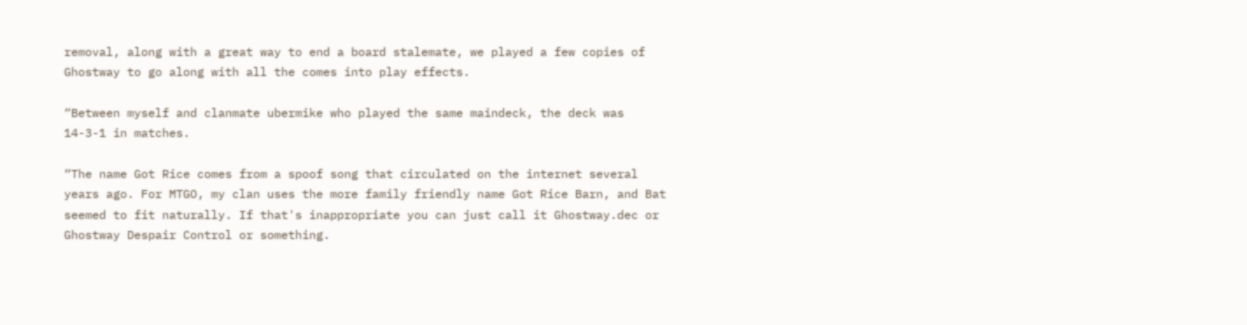removal, along with a great way to end a board stalemate, we played a few copies of Ghostway to go along with all the comes into play effects.

“Between myself and clanmate ubermike who played the same maindeck, the deck was 14-3-1 in matches.

“The name Got Rice comes from a spoof song that circulated on the internet several years ago. For MTGO, my clan uses the more family friendly name Got Rice Barn, and Bat seemed to fit naturally. If that's inappropriate you can just call it Ghostway.dec or Ghostway Despair Control or something.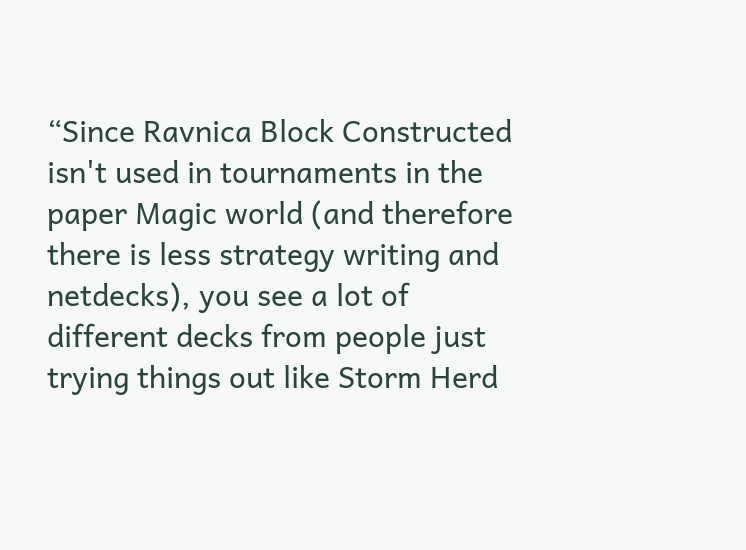“Since Ravnica Block Constructed isn't used in tournaments in the paper Magic world (and therefore there is less strategy writing and netdecks), you see a lot of different decks from people just trying things out like Storm Herd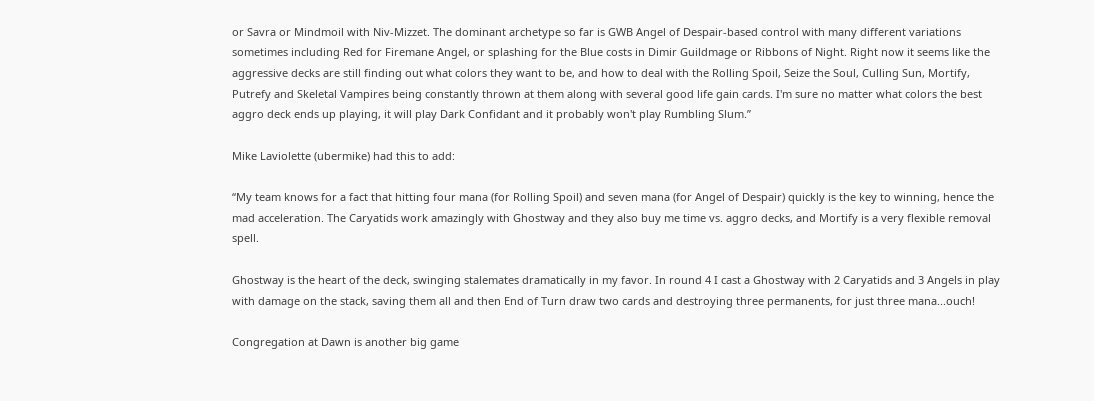or Savra or Mindmoil with Niv-Mizzet. The dominant archetype so far is GWB Angel of Despair-based control with many different variations sometimes including Red for Firemane Angel, or splashing for the Blue costs in Dimir Guildmage or Ribbons of Night. Right now it seems like the aggressive decks are still finding out what colors they want to be, and how to deal with the Rolling Spoil, Seize the Soul, Culling Sun, Mortify, Putrefy and Skeletal Vampires being constantly thrown at them along with several good life gain cards. I'm sure no matter what colors the best aggro deck ends up playing, it will play Dark Confidant and it probably won't play Rumbling Slum.”

Mike Laviolette (ubermike) had this to add:

“My team knows for a fact that hitting four mana (for Rolling Spoil) and seven mana (for Angel of Despair) quickly is the key to winning, hence the mad acceleration. The Caryatids work amazingly with Ghostway and they also buy me time vs. aggro decks, and Mortify is a very flexible removal spell.

Ghostway is the heart of the deck, swinging stalemates dramatically in my favor. In round 4 I cast a Ghostway with 2 Caryatids and 3 Angels in play with damage on the stack, saving them all and then End of Turn draw two cards and destroying three permanents, for just three mana...ouch!

Congregation at Dawn is another big game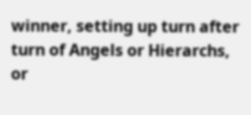winner, setting up turn after turn of Angels or Hierarchs, or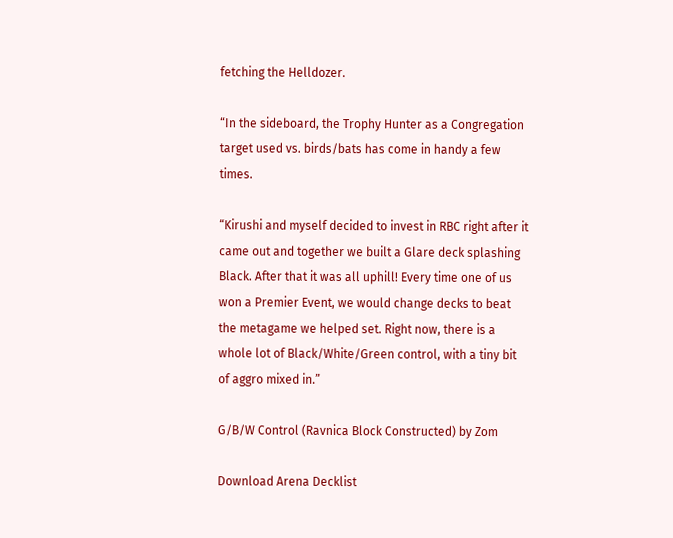fetching the Helldozer.

“In the sideboard, the Trophy Hunter as a Congregation target used vs. birds/bats has come in handy a few times.

“Kirushi and myself decided to invest in RBC right after it came out and together we built a Glare deck splashing Black. After that it was all uphill! Every time one of us won a Premier Event, we would change decks to beat the metagame we helped set. Right now, there is a whole lot of Black/White/Green control, with a tiny bit of aggro mixed in.”

G/B/W Control (Ravnica Block Constructed) by Zom

Download Arena Decklist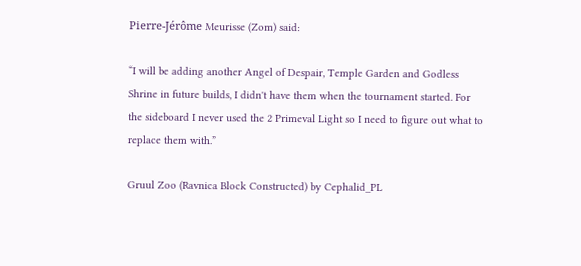Pierre-Jérôme Meurisse (Zom) said:

“I will be adding another Angel of Despair, Temple Garden and Godless Shrine in future builds, I didn't have them when the tournament started. For the sideboard I never used the 2 Primeval Light so I need to figure out what to replace them with.”

Gruul Zoo (Ravnica Block Constructed) by Cephalid_PL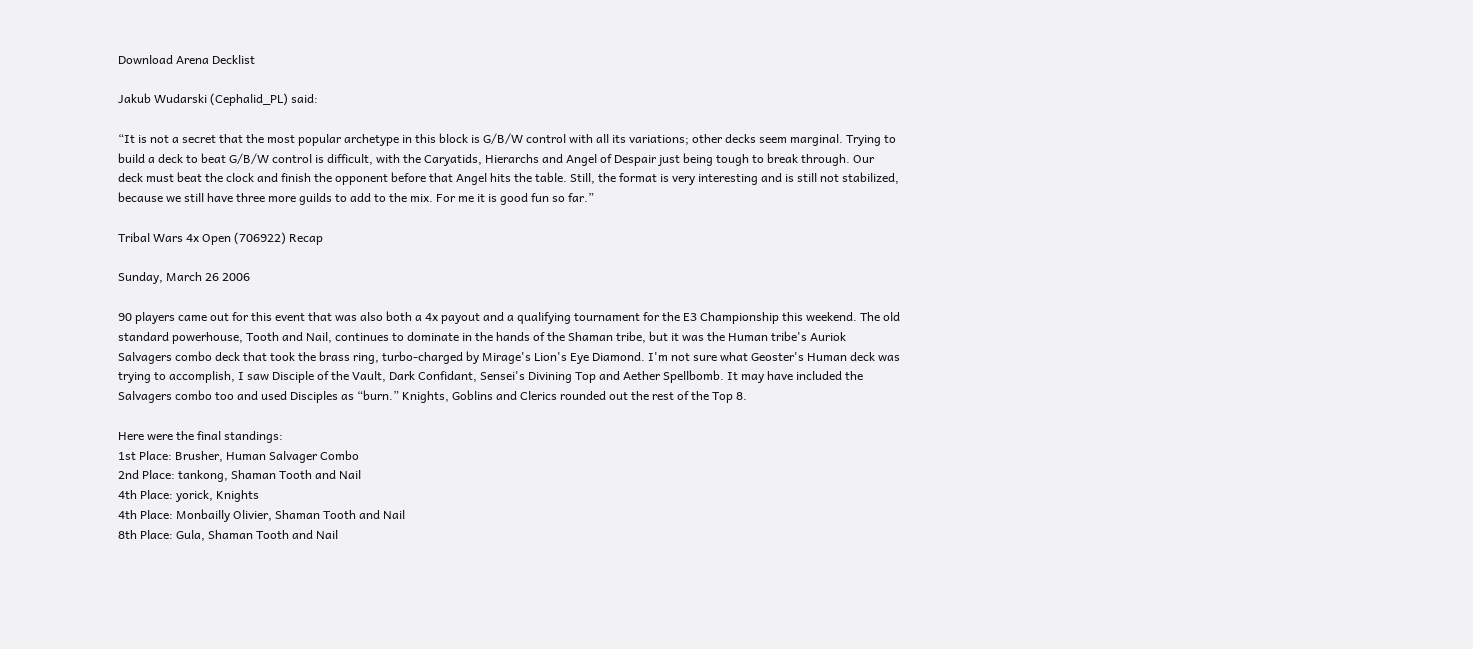Download Arena Decklist

Jakub Wudarski (Cephalid_PL) said:

“It is not a secret that the most popular archetype in this block is G/B/W control with all its variations; other decks seem marginal. Trying to build a deck to beat G/B/W control is difficult, with the Caryatids, Hierarchs and Angel of Despair just being tough to break through. Our deck must beat the clock and finish the opponent before that Angel hits the table. Still, the format is very interesting and is still not stabilized, because we still have three more guilds to add to the mix. For me it is good fun so far.”

Tribal Wars 4x Open (706922) Recap

Sunday, March 26 2006

90 players came out for this event that was also both a 4x payout and a qualifying tournament for the E3 Championship this weekend. The old standard powerhouse, Tooth and Nail, continues to dominate in the hands of the Shaman tribe, but it was the Human tribe's Auriok Salvagers combo deck that took the brass ring, turbo-charged by Mirage's Lion's Eye Diamond. I'm not sure what Geoster's Human deck was trying to accomplish, I saw Disciple of the Vault, Dark Confidant, Sensei's Divining Top and Aether Spellbomb. It may have included the Salvagers combo too and used Disciples as “burn.” Knights, Goblins and Clerics rounded out the rest of the Top 8.

Here were the final standings:
1st Place: Brusher, Human Salvager Combo
2nd Place: tankong, Shaman Tooth and Nail
4th Place: yorick, Knights
4th Place: Monbailly Olivier, Shaman Tooth and Nail
8th Place: Gula, Shaman Tooth and Nail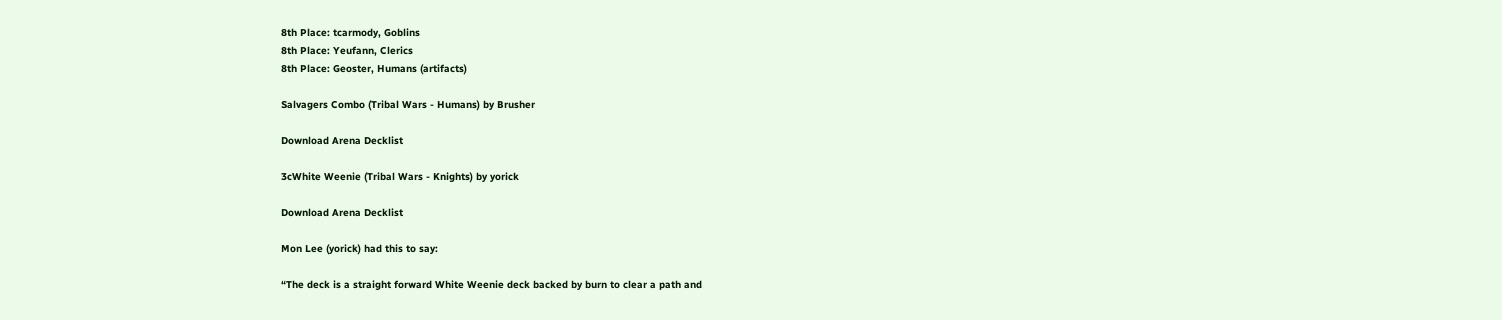8th Place: tcarmody, Goblins
8th Place: Yeufann, Clerics
8th Place: Geoster, Humans (artifacts)

Salvagers Combo (Tribal Wars - Humans) by Brusher

Download Arena Decklist

3cWhite Weenie (Tribal Wars - Knights) by yorick

Download Arena Decklist

Mon Lee (yorick) had this to say:

“The deck is a straight forward White Weenie deck backed by burn to clear a path and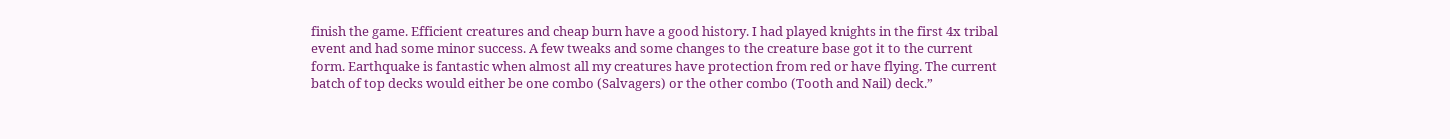finish the game. Efficient creatures and cheap burn have a good history. I had played knights in the first 4x tribal event and had some minor success. A few tweaks and some changes to the creature base got it to the current form. Earthquake is fantastic when almost all my creatures have protection from red or have flying. The current batch of top decks would either be one combo (Salvagers) or the other combo (Tooth and Nail) deck.”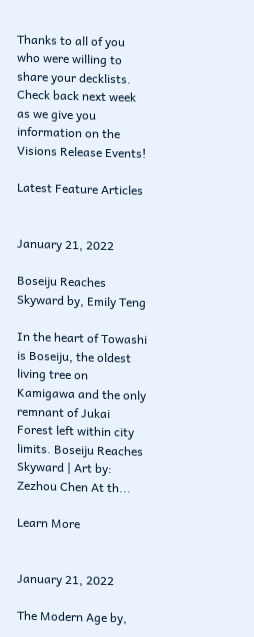Thanks to all of you who were willing to share your decklists. Check back next week as we give you information on the Visions Release Events!

Latest Feature Articles


January 21, 2022

Boseiju Reaches Skyward by, Emily Teng

In the heart of Towashi is Boseiju, the oldest living tree on Kamigawa and the only remnant of Jukai Forest left within city limits. Boseiju Reaches Skyward | Art by: Zezhou Chen At th...

Learn More


January 21, 2022

The Modern Age by,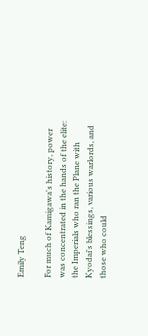Emily Teng

For much of Kamigawa's history, power was concentrated in the hands of the elite: the Imperials who ran the Plane with Kyodai's blessings, various warlords, and those who could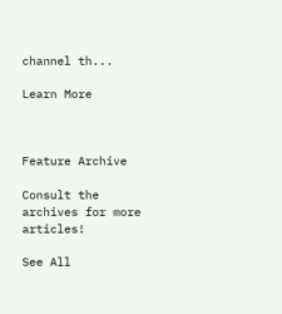channel th...

Learn More



Feature Archive

Consult the archives for more articles!

See All